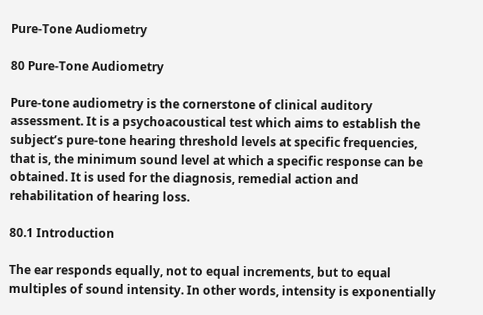Pure-Tone Audiometry

80 Pure-Tone Audiometry

Pure-tone audiometry is the cornerstone of clinical auditory assessment. It is a psychoacoustical test which aims to establish the subject’s pure-tone hearing threshold levels at specific frequencies, that is, the minimum sound level at which a specific response can be obtained. It is used for the diagnosis, remedial action and rehabilitation of hearing loss.

80.1 Introduction

The ear responds equally, not to equal increments, but to equal multiples of sound intensity. In other words, intensity is exponentially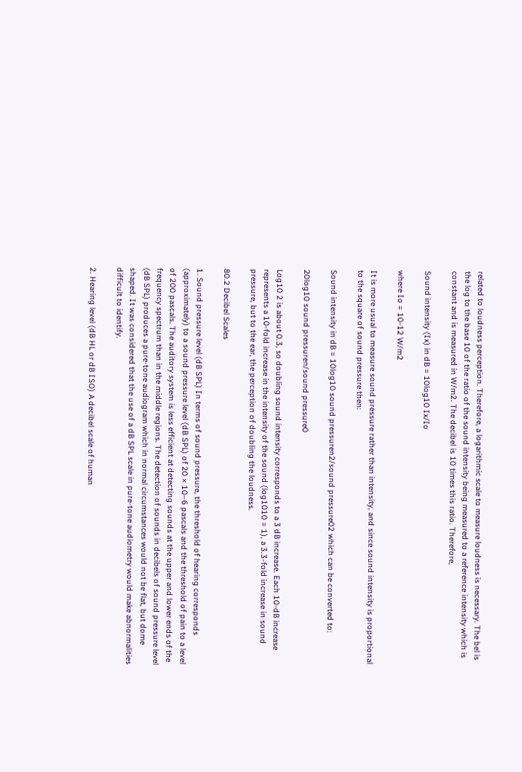related to loudness perception. Therefore, a logarithmic scale to measure loudness is necessary. The bel is the log to the base 10 of the ratio of the sound intensity being measured to a reference intensity which is constant and is measured in W/m2. The decibel is 10 times this ratio. Therefore,

Sound intensity (Ix) in dB = 10log10 Ix/Io

where Io = 10-12 W/m2

It is more usual to measure sound pressure rather than intensity, and since sound intensity is proportional to the square of sound pressure then:

Sound intensity in dB = 10log10 sound pressuren2/sound pressure02 which can be converted to:

20log10 sound pressuren/sound pressure0

Log10 2 is about 0.3, so doubling sound intensity corresponds to a 3 dB increase. Each 10-dB increase represents a 10-fold increase in the intensity of the sound (log1010 = 1), a 3.3-fold increase in sound pressure, but to the ear, the perception of doubling the loudness.

80.2 Decibel Scales

1. Sound pressure level (dB SPL) In terms of sound pressure, the threshold of hearing corresponds (approximately) to a sound pressure level (dB SPL) of 20 × 10–6 pascals and the threshold of pain to a level of 200 pascals. The auditory system is less efficient at detecting sounds at the upper and lower ends of the frequency spectrum than in the middle regions. The detection of sounds in decibels of sound pressure level (dB SPL) produces a pure-tone audiogram which in normal circumstances would not be flat, but dome shaped. It was considered that the use of a dB SPL scale in pure-tone audiometry would make abnormalities difficult to identify.

2. Hearing level (dB HL or dB ISO) A decibel scale of human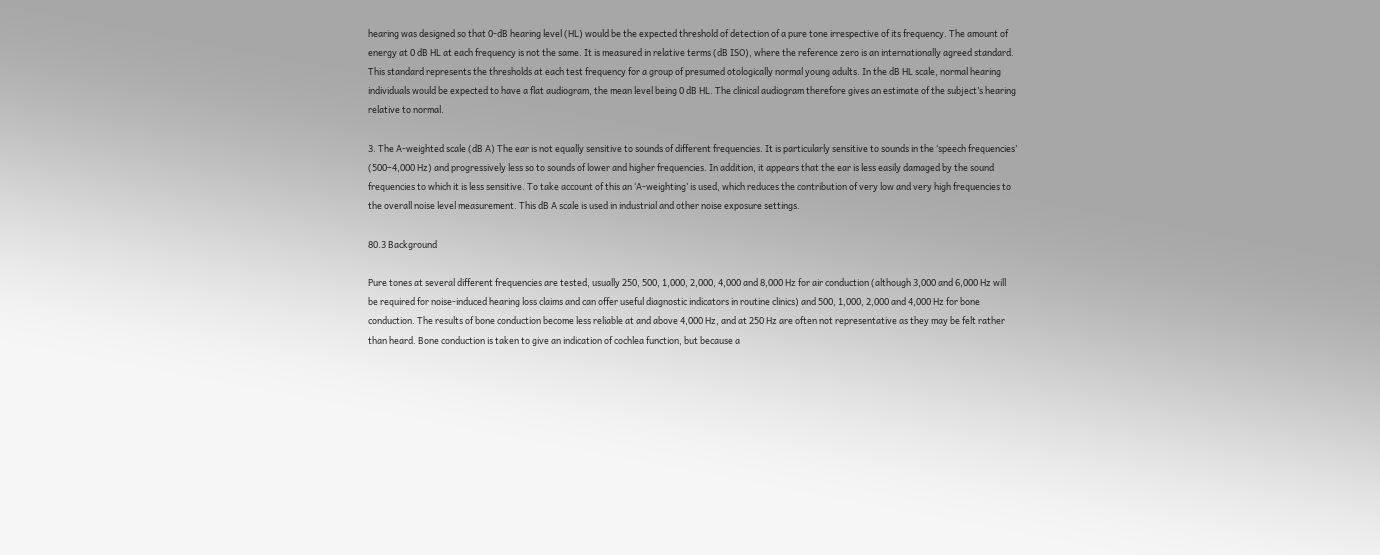hearing was designed so that 0-dB hearing level (HL) would be the expected threshold of detection of a pure tone irrespective of its frequency. The amount of energy at 0 dB HL at each frequency is not the same. It is measured in relative terms (dB ISO), where the reference zero is an internationally agreed standard. This standard represents the thresholds at each test frequency for a group of presumed otologically normal young adults. In the dB HL scale, normal hearing individuals would be expected to have a flat audiogram, the mean level being 0 dB HL. The clinical audiogram therefore gives an estimate of the subject’s hearing relative to normal.

3. The A-weighted scale (dB A) The ear is not equally sensitive to sounds of different frequencies. It is particularly sensitive to sounds in the ‘speech frequencies’ (500–4,000 Hz) and progressively less so to sounds of lower and higher frequencies. In addition, it appears that the ear is less easily damaged by the sound frequencies to which it is less sensitive. To take account of this an ‘A-weighting’ is used, which reduces the contribution of very low and very high frequencies to the overall noise level measurement. This dB A scale is used in industrial and other noise exposure settings.

80.3 Background

Pure tones at several different frequencies are tested, usually 250, 500, 1,000, 2,000, 4,000 and 8,000 Hz for air conduction (although 3,000 and 6,000 Hz will be required for noise-induced hearing loss claims and can offer useful diagnostic indicators in routine clinics) and 500, 1,000, 2,000 and 4,000 Hz for bone conduction. The results of bone conduction become less reliable at and above 4,000 Hz, and at 250 Hz are often not representative as they may be felt rather than heard. Bone conduction is taken to give an indication of cochlea function, but because a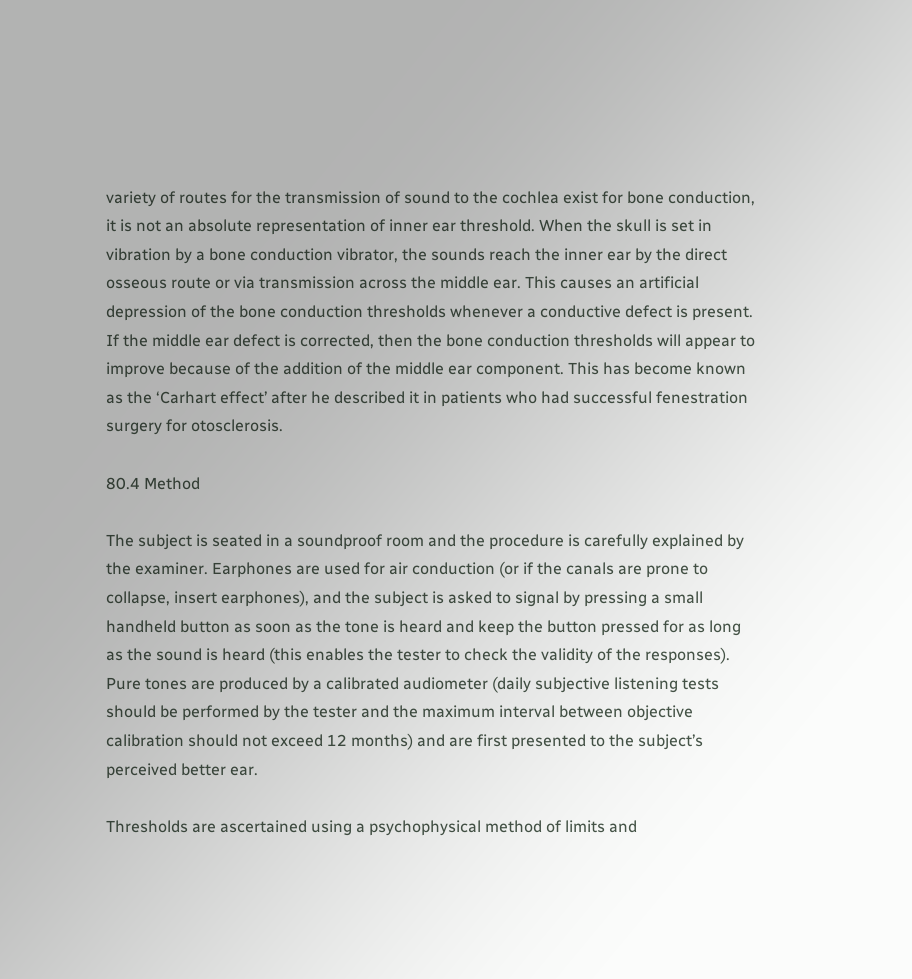variety of routes for the transmission of sound to the cochlea exist for bone conduction, it is not an absolute representation of inner ear threshold. When the skull is set in vibration by a bone conduction vibrator, the sounds reach the inner ear by the direct osseous route or via transmission across the middle ear. This causes an artificial depression of the bone conduction thresholds whenever a conductive defect is present. If the middle ear defect is corrected, then the bone conduction thresholds will appear to improve because of the addition of the middle ear component. This has become known as the ‘Carhart effect’ after he described it in patients who had successful fenestration surgery for otosclerosis.

80.4 Method

The subject is seated in a soundproof room and the procedure is carefully explained by the examiner. Earphones are used for air conduction (or if the canals are prone to collapse, insert earphones), and the subject is asked to signal by pressing a small handheld button as soon as the tone is heard and keep the button pressed for as long as the sound is heard (this enables the tester to check the validity of the responses). Pure tones are produced by a calibrated audiometer (daily subjective listening tests should be performed by the tester and the maximum interval between objective calibration should not exceed 12 months) and are first presented to the subject’s perceived better ear.

Thresholds are ascertained using a psychophysical method of limits and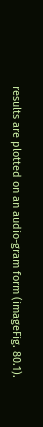results are plotted on an audio-gram form (imageFig. 80.1).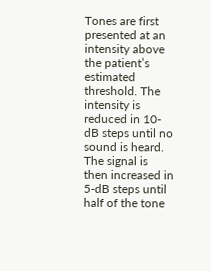Tones are first presented at an intensity above the patient’s estimated threshold. The intensity is reduced in 10-dB steps until no sound is heard. The signal is then increased in 5-dB steps until half of the tone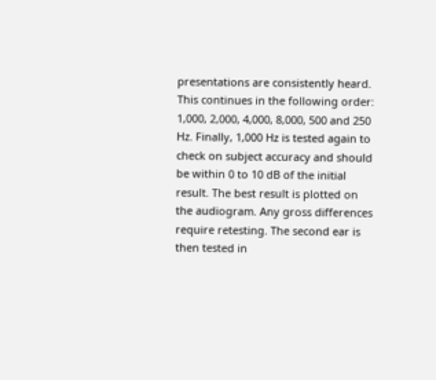presentations are consistently heard. This continues in the following order: 1,000, 2,000, 4,000, 8,000, 500 and 250 Hz. Finally, 1,000 Hz is tested again to check on subject accuracy and should be within 0 to 10 dB of the initial result. The best result is plotted on the audiogram. Any gross differences require retesting. The second ear is then tested in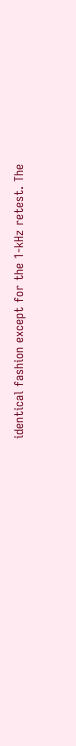identical fashion except for the 1-kHz retest. The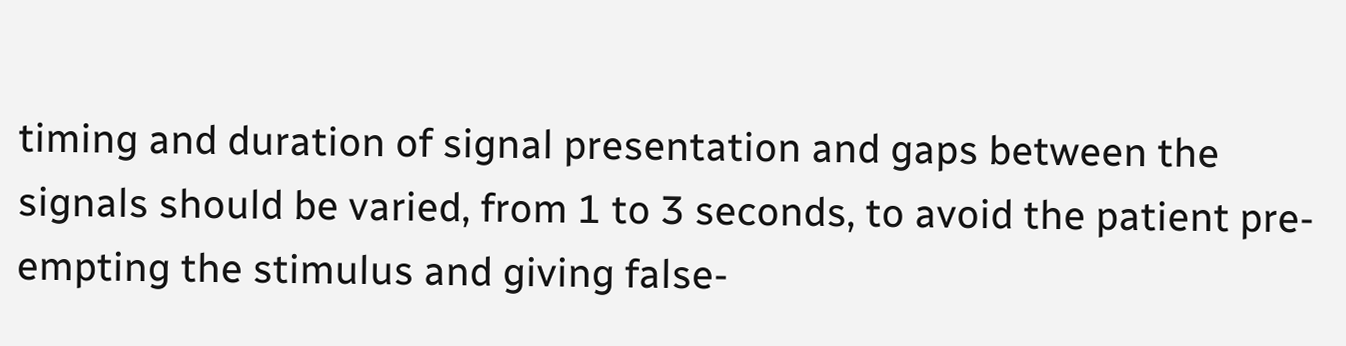timing and duration of signal presentation and gaps between the signals should be varied, from 1 to 3 seconds, to avoid the patient pre-empting the stimulus and giving false-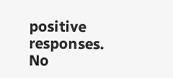positive responses. No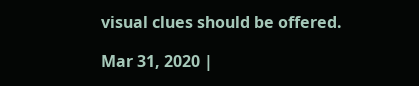visual clues should be offered.

Mar 31, 2020 |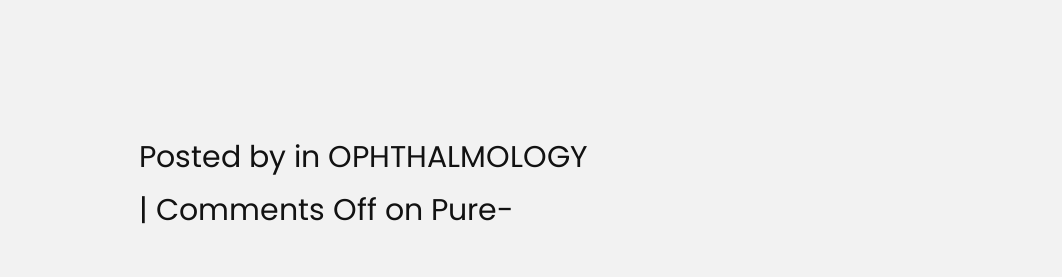Posted by in OPHTHALMOLOGY | Comments Off on Pure-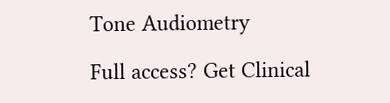Tone Audiometry

Full access? Get Clinical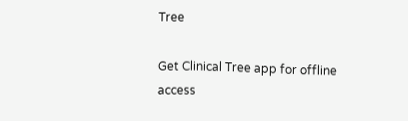Tree

Get Clinical Tree app for offline access